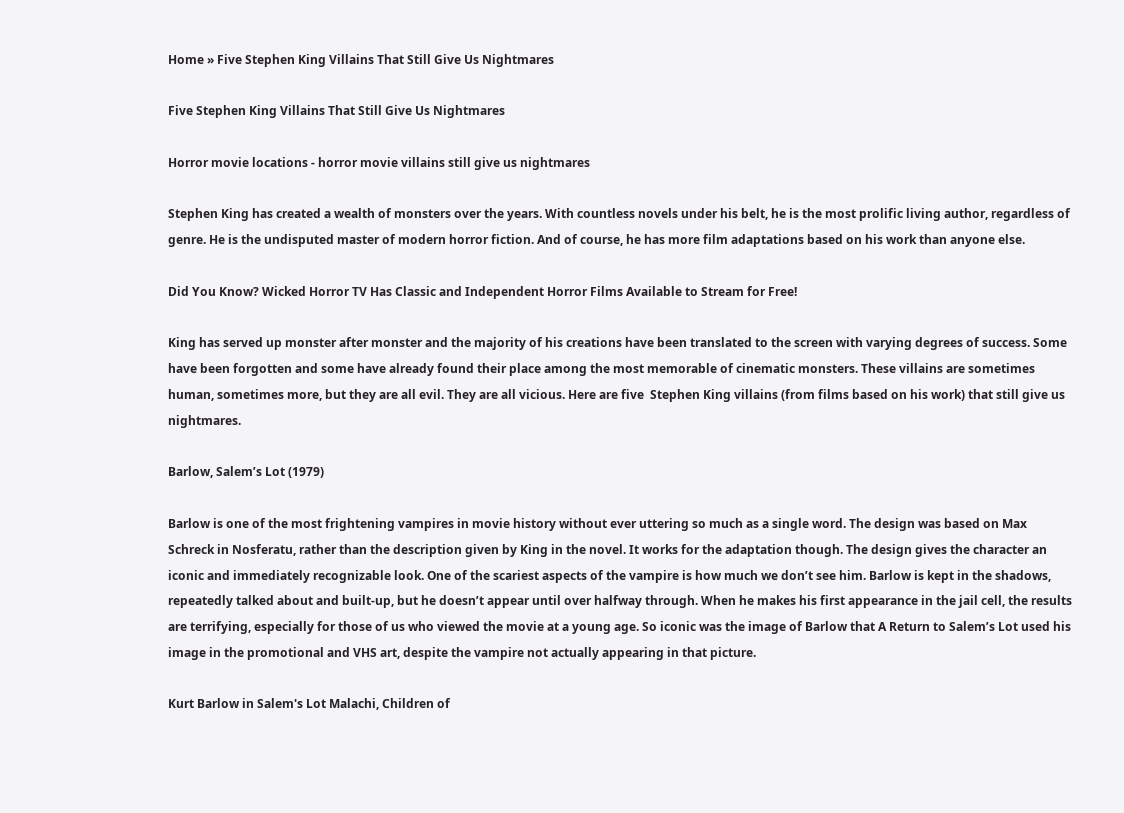Home » Five Stephen King Villains That Still Give Us Nightmares

Five Stephen King Villains That Still Give Us Nightmares

Horror movie locations - horror movie villains still give us nightmares

Stephen King has created a wealth of monsters over the years. With countless novels under his belt, he is the most prolific living author, regardless of genre. He is the undisputed master of modern horror fiction. And of course, he has more film adaptations based on his work than anyone else.

Did You Know? Wicked Horror TV Has Classic and Independent Horror Films Available to Stream for Free!

King has served up monster after monster and the majority of his creations have been translated to the screen with varying degrees of success. Some have been forgotten and some have already found their place among the most memorable of cinematic monsters. These villains are sometimes human, sometimes more, but they are all evil. They are all vicious. Here are five  Stephen King villains (from films based on his work) that still give us nightmares.

Barlow, Salem’s Lot (1979)

Barlow is one of the most frightening vampires in movie history without ever uttering so much as a single word. The design was based on Max Schreck in Nosferatu, rather than the description given by King in the novel. It works for the adaptation though. The design gives the character an iconic and immediately recognizable look. One of the scariest aspects of the vampire is how much we don’t see him. Barlow is kept in the shadows, repeatedly talked about and built-up, but he doesn’t appear until over halfway through. When he makes his first appearance in the jail cell, the results are terrifying, especially for those of us who viewed the movie at a young age. So iconic was the image of Barlow that A Return to Salem’s Lot used his image in the promotional and VHS art, despite the vampire not actually appearing in that picture.

Kurt Barlow in Salem's Lot Malachi, Children of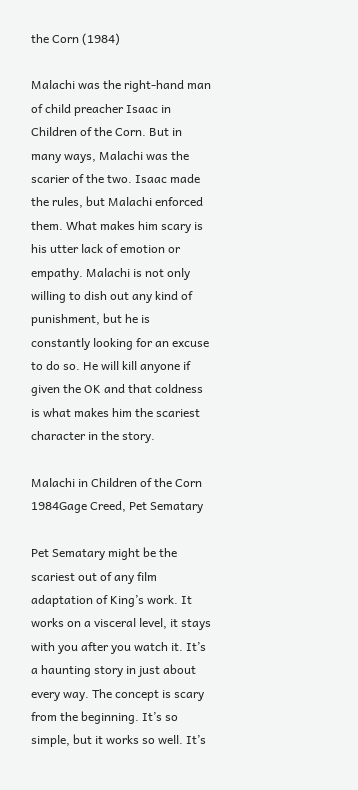the Corn (1984)

Malachi was the right-hand man of child preacher Isaac in Children of the Corn. But in many ways, Malachi was the scarier of the two. Isaac made the rules, but Malachi enforced them. What makes him scary is his utter lack of emotion or empathy. Malachi is not only willing to dish out any kind of punishment, but he is constantly looking for an excuse to do so. He will kill anyone if given the OK and that coldness is what makes him the scariest character in the story.

Malachi in Children of the Corn 1984Gage Creed, Pet Sematary

Pet Sematary might be the scariest out of any film adaptation of King’s work. It works on a visceral level, it stays with you after you watch it. It’s a haunting story in just about every way. The concept is scary from the beginning. It’s so simple, but it works so well. It’s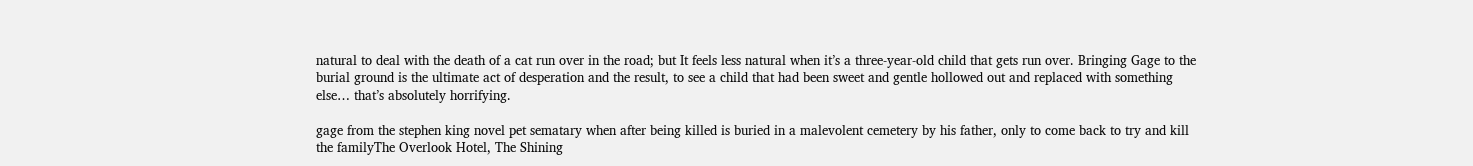natural to deal with the death of a cat run over in the road; but It feels less natural when it’s a three-year-old child that gets run over. Bringing Gage to the burial ground is the ultimate act of desperation and the result, to see a child that had been sweet and gentle hollowed out and replaced with something else… that’s absolutely horrifying.

gage from the stephen king novel pet sematary when after being killed is buried in a malevolent cemetery by his father, only to come back to try and kill the familyThe Overlook Hotel, The Shining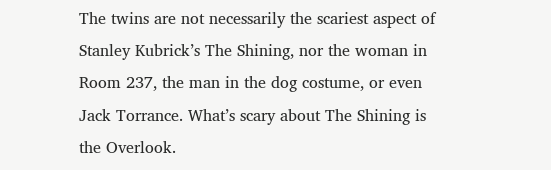The twins are not necessarily the scariest aspect of Stanley Kubrick’s The Shining, nor the woman in Room 237, the man in the dog costume, or even Jack Torrance. What’s scary about The Shining is the Overlook.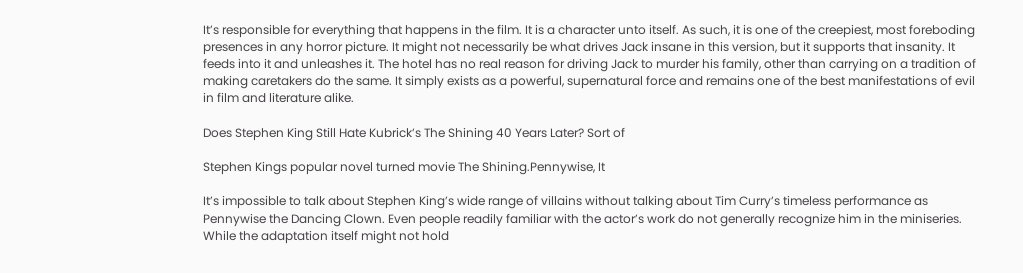It’s responsible for everything that happens in the film. It is a character unto itself. As such, it is one of the creepiest, most foreboding presences in any horror picture. It might not necessarily be what drives Jack insane in this version, but it supports that insanity. It feeds into it and unleashes it. The hotel has no real reason for driving Jack to murder his family, other than carrying on a tradition of making caretakers do the same. It simply exists as a powerful, supernatural force and remains one of the best manifestations of evil in film and literature alike.

Does Stephen King Still Hate Kubrick’s The Shining 40 Years Later? Sort of

Stephen Kings popular novel turned movie The Shining.Pennywise, It

It’s impossible to talk about Stephen King’s wide range of villains without talking about Tim Curry’s timeless performance as Pennywise the Dancing Clown. Even people readily familiar with the actor’s work do not generally recognize him in the miniseries. While the adaptation itself might not hold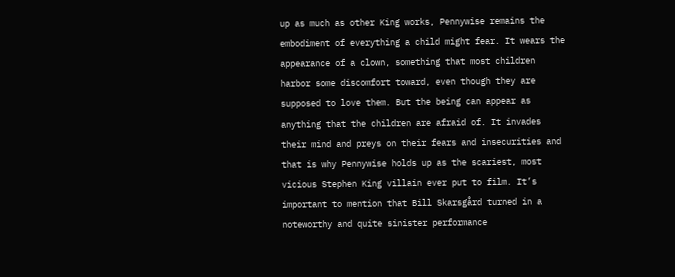up as much as other King works, Pennywise remains the embodiment of everything a child might fear. It wears the appearance of a clown, something that most children harbor some discomfort toward, even though they are supposed to love them. But the being can appear as anything that the children are afraid of. It invades their mind and preys on their fears and insecurities and that is why Pennywise holds up as the scariest, most vicious Stephen King villain ever put to film. It’s important to mention that Bill Skarsgård turned in a noteworthy and quite sinister performance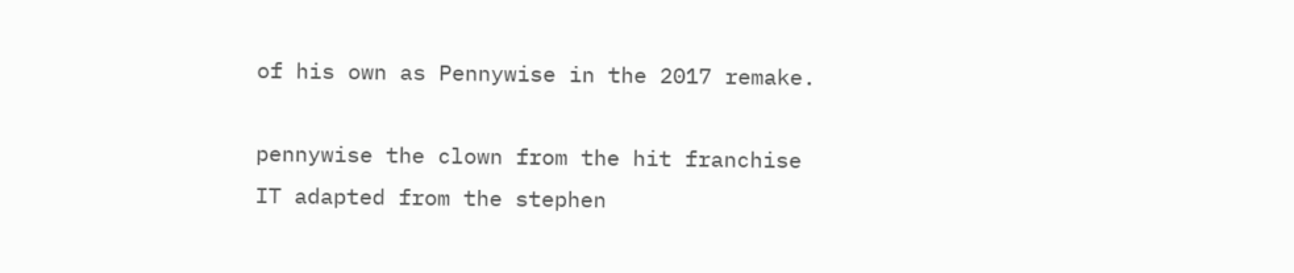of his own as Pennywise in the 2017 remake.

pennywise the clown from the hit franchise IT adapted from the stephen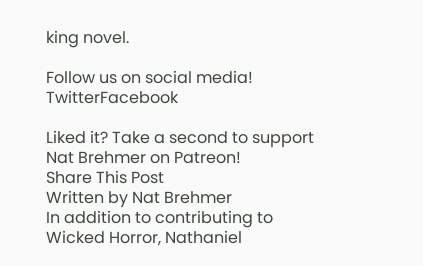king novel.

Follow us on social media! TwitterFacebook

Liked it? Take a second to support Nat Brehmer on Patreon!
Share This Post
Written by Nat Brehmer
In addition to contributing to Wicked Horror, Nathaniel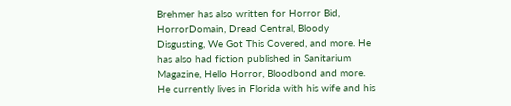Brehmer has also written for Horror Bid, HorrorDomain, Dread Central, Bloody Disgusting, We Got This Covered, and more. He has also had fiction published in Sanitarium Magazine, Hello Horror, Bloodbond and more. He currently lives in Florida with his wife and his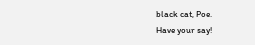black cat, Poe.
Have your say!